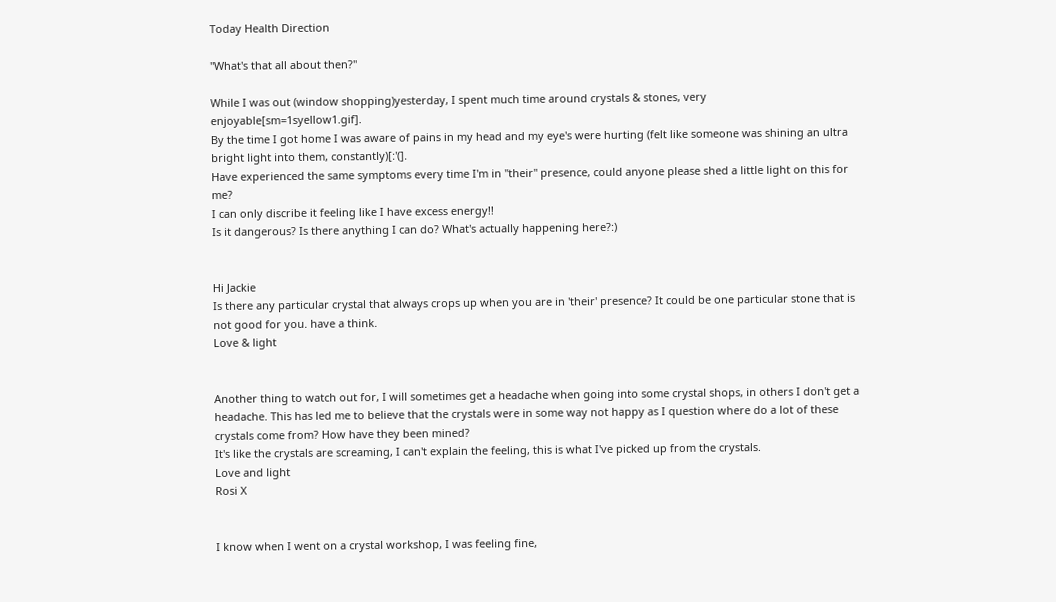Today Health Direction

"What's that all about then?"

While I was out (window shopping)yesterday, I spent much time around crystals & stones, very enjoyable[sm=1syellow1.gif].
By the time I got home I was aware of pains in my head and my eye's were hurting (felt like someone was shining an ultra bright light into them, constantly)[:'(].
Have experienced the same symptoms every time I'm in "their" presence, could anyone please shed a little light on this for me?
I can only discribe it feeling like I have excess energy!!
Is it dangerous? Is there anything I can do? What's actually happening here?:)


Hi Jackie
Is there any particular crystal that always crops up when you are in 'their' presence? It could be one particular stone that is not good for you. have a think.
Love & light


Another thing to watch out for, I will sometimes get a headache when going into some crystal shops, in others I don't get a headache. This has led me to believe that the crystals were in some way not happy as I question where do a lot of these crystals come from? How have they been mined?
It's like the crystals are screaming, I can't explain the feeling, this is what I've picked up from the crystals.
Love and light
Rosi X


I know when I went on a crystal workshop, I was feeling fine,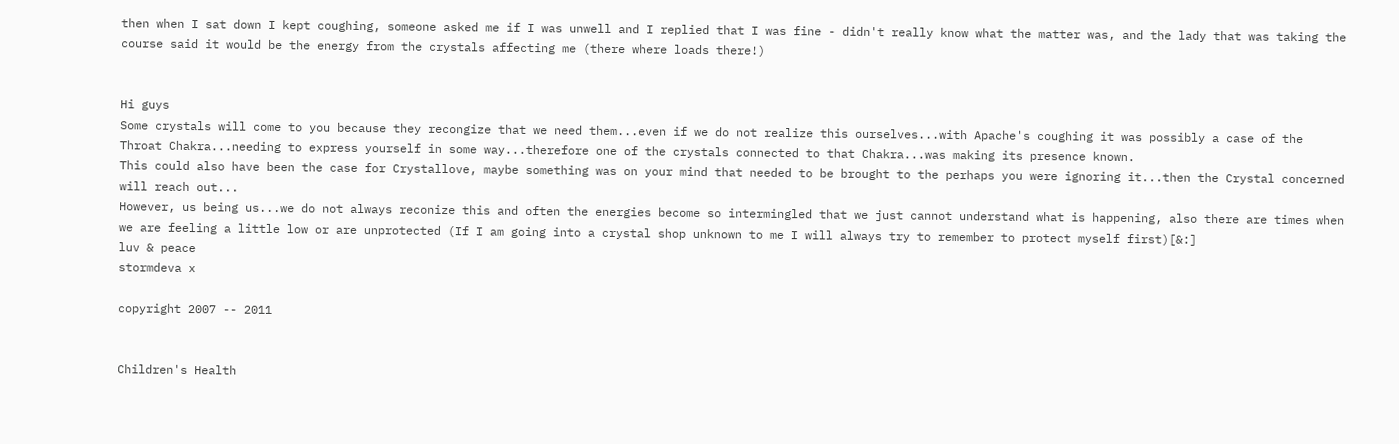then when I sat down I kept coughing, someone asked me if I was unwell and I replied that I was fine - didn't really know what the matter was, and the lady that was taking the course said it would be the energy from the crystals affecting me (there where loads there!)


Hi guys
Some crystals will come to you because they recongize that we need them...even if we do not realize this ourselves...with Apache's coughing it was possibly a case of the Throat Chakra...needing to express yourself in some way...therefore one of the crystals connected to that Chakra...was making its presence known.
This could also have been the case for Crystallove, maybe something was on your mind that needed to be brought to the perhaps you were ignoring it...then the Crystal concerned will reach out...
However, us being us...we do not always reconize this and often the energies become so intermingled that we just cannot understand what is happening, also there are times when we are feeling a little low or are unprotected (If I am going into a crystal shop unknown to me I will always try to remember to protect myself first)[&:]
luv & peace
stormdeva x

copyright 2007 -- 2011


Children's Health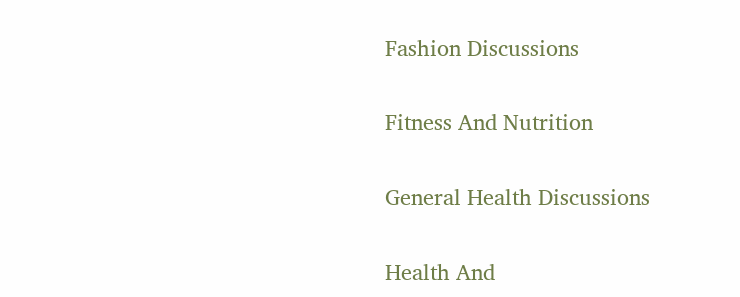Fashion Discussions

Fitness And Nutrition

General Health Discussions

Health And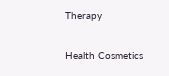Therapy

Health Cosmetics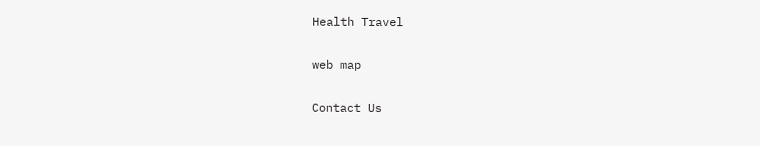Health Travel

web map

Contact Us